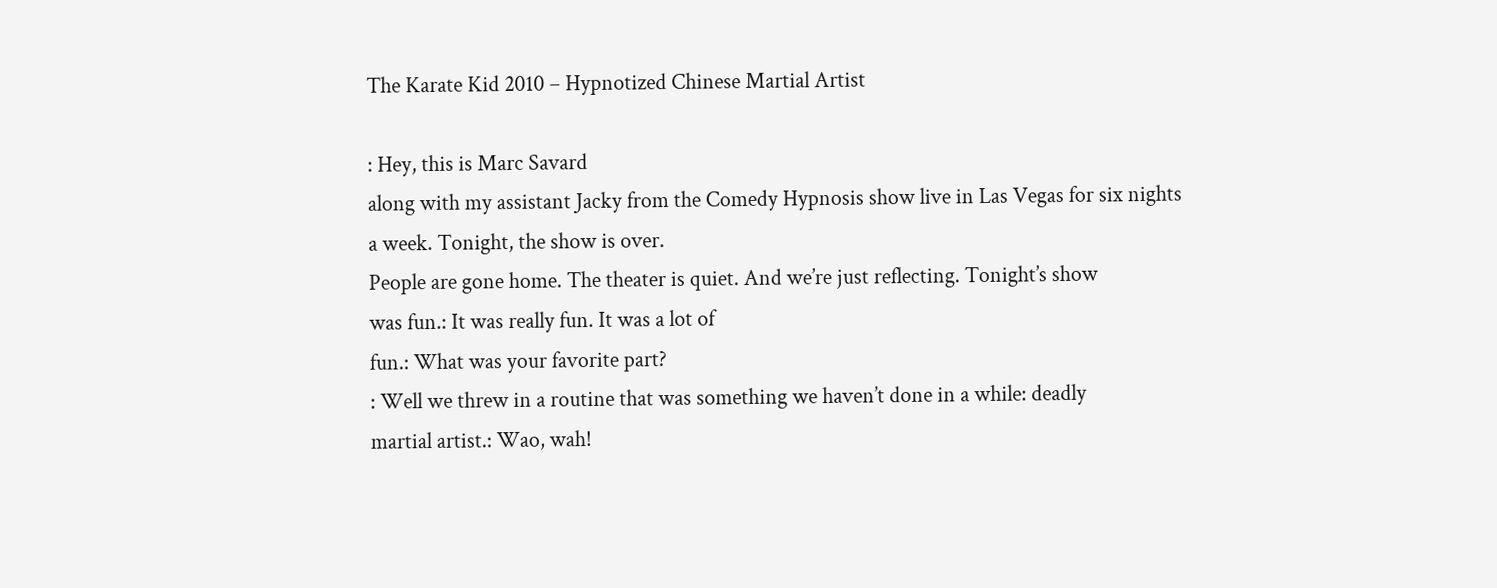The Karate Kid 2010 – Hypnotized Chinese Martial Artist

: Hey, this is Marc Savard
along with my assistant Jacky from the Comedy Hypnosis show live in Las Vegas for six nights
a week. Tonight, the show is over.
People are gone home. The theater is quiet. And we’re just reflecting. Tonight’s show
was fun.: It was really fun. It was a lot of
fun.: What was your favorite part?
: Well we threw in a routine that was something we haven’t done in a while: deadly
martial artist.: Wao, wah!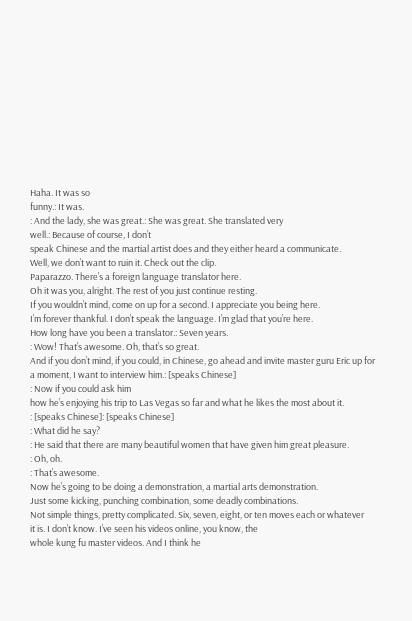Haha. It was so
funny.: It was.
: And the lady, she was great.: She was great. She translated very
well.: Because of course, I don’t
speak Chinese and the martial artist does and they either heard a communicate.
Well, we don’t want to ruin it. Check out the clip.
Paparazzo. There’s a foreign language translator here.
Oh it was you, alright. The rest of you just continue resting.
If you wouldn’t mind, come on up for a second. I appreciate you being here.
I’m forever thankful. I don’t speak the language. I’m glad that you’re here.
How long have you been a translator.: Seven years.
: Wow! That’s awesome. Oh, that’s so great.
And if you don’t mind, if you could, in Chinese, go ahead and invite master guru Eric up for
a moment, I want to interview him.: [speaks Chinese]
: Now if you could ask him
how he’s enjoying his trip to Las Vegas so far and what he likes the most about it.
: [speaks Chinese]: [speaks Chinese]
: What did he say?
: He said that there are many beautiful women that have given him great pleasure.
: Oh, oh.
: That’s awesome.
Now he’s going to be doing a demonstration, a martial arts demonstration.
Just some kicking, punching combination, some deadly combinations.
Not simple things, pretty complicated. Six, seven, eight, or ten moves each or whatever
it is. I don’t know. I’ve seen his videos online, you know, the
whole kung fu master videos. And I think he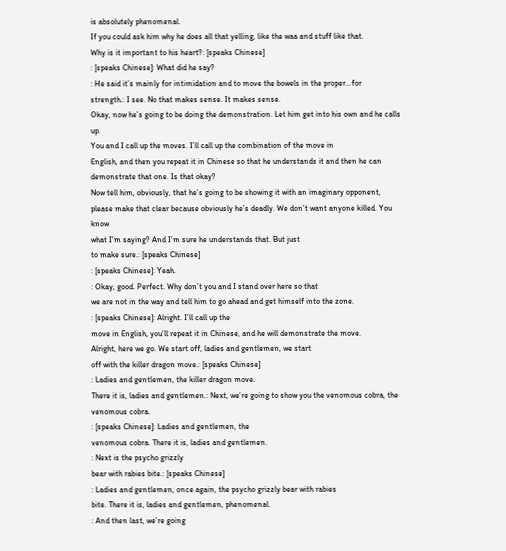is absolutely phenomenal.
If you could ask him why he does all that yelling, like the waa and stuff like that.
Why is it important to his heart?: [speaks Chinese]
: [speaks Chinese]: What did he say?
: He said it’s mainly for intimidation and to move the bowels in the proper…for
strength.: I see. No that makes sense. It makes sense.
Okay, now he’s going to be doing the demonstration. Let him get into his own and he calls up.
You and I call up the moves. I’ll call up the combination of the move in
English, and then you repeat it in Chinese so that he understands it and then he can
demonstrate that one. Is that okay?
Now tell him, obviously, that he’s going to be showing it with an imaginary opponent,
please make that clear because obviously he’s deadly. We don’t want anyone killed. You know
what I’m saying? And I’m sure he understands that. But just
to make sure.: [speaks Chinese]
: [speaks Chinese]: Yeah.
: Okay, good. Perfect. Why don’t you and I stand over here so that
we are not in the way and tell him to go ahead and get himself into the zone.
: [speaks Chinese]: Alright. I’ll call up the
move in English, you’ll repeat it in Chinese, and he will demonstrate the move.
Alright, here we go. We start off, ladies and gentlemen, we start
off with the killer dragon move.: [speaks Chinese]
: Ladies and gentlemen, the killer dragon move.
There it is, ladies and gentlemen.: Next, we’re going to show you the venomous cobra, the venomous cobra.
: [speaks Chinese]: Ladies and gentlemen, the
venomous cobra. There it is, ladies and gentlemen.
: Next is the psycho grizzly
bear with rabies bite.: [speaks Chinese]
: Ladies and gentlemen, once again, the psycho grizzly bear with rabies
bite. There it is, ladies and gentlemen, phenomenal.
: And then last, we’re going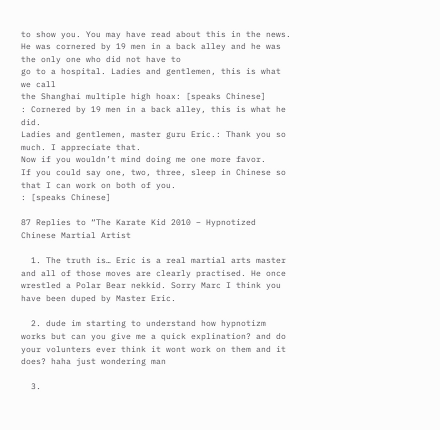to show you. You may have read about this in the news.
He was cornered by 19 men in a back alley and he was the only one who did not have to
go to a hospital. Ladies and gentlemen, this is what we call
the Shanghai multiple high hoax: [speaks Chinese]
: Cornered by 19 men in a back alley, this is what he did.
Ladies and gentlemen, master guru Eric.: Thank you so much. I appreciate that.
Now if you wouldn’t mind doing me one more favor.
If you could say one, two, three, sleep in Chinese so that I can work on both of you.
: [speaks Chinese]

87 Replies to “The Karate Kid 2010 – Hypnotized Chinese Martial Artist

  1. The truth is… Eric is a real martial arts master and all of those moves are clearly practised. He once wrestled a Polar Bear nekkid. Sorry Marc I think you have been duped by Master Eric.

  2. dude im starting to understand how hypnotizm works but can you give me a quick explination? and do your volunters ever think it wont work on them and it does? haha just wondering man

  3.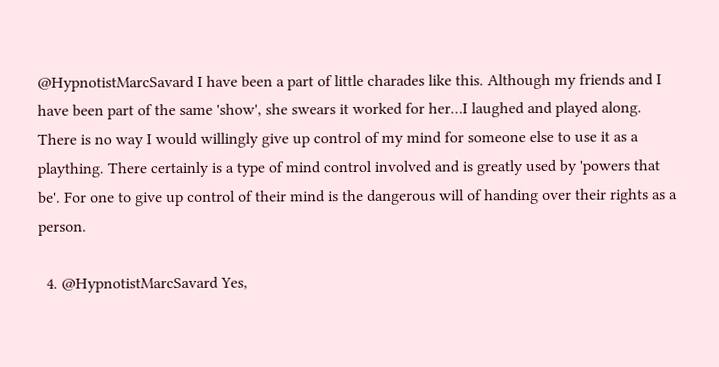@HypnotistMarcSavard I have been a part of little charades like this. Although my friends and I have been part of the same 'show', she swears it worked for her…I laughed and played along. There is no way I would willingly give up control of my mind for someone else to use it as a plaything. There certainly is a type of mind control involved and is greatly used by 'powers that be'. For one to give up control of their mind is the dangerous will of handing over their rights as a person.

  4. @HypnotistMarcSavard Yes,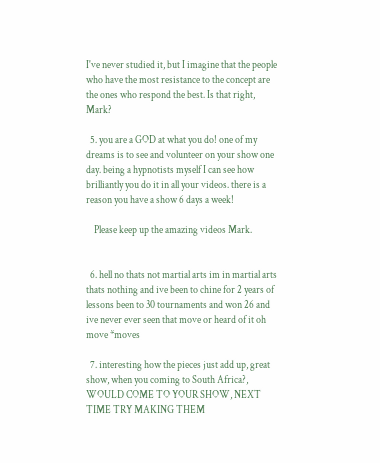I've never studied it, but I imagine that the people who have the most resistance to the concept are the ones who respond the best. Is that right, Mark?

  5. you are a GOD at what you do! one of my dreams is to see and volunteer on your show one day. being a hypnotists myself I can see how brilliantly you do it in all your videos. there is a reason you have a show 6 days a week!

    Please keep up the amazing videos Mark.


  6. hell no thats not martial arts im in martial arts thats nothing and ive been to chine for 2 years of lessons been to 30 tournaments and won 26 and ive never ever seen that move or heard of it oh move *moves

  7. interesting how the pieces just add up, great show, when you coming to South Africa?, WOULD COME TO YOUR SHOW, NEXT TIME TRY MAKING THEM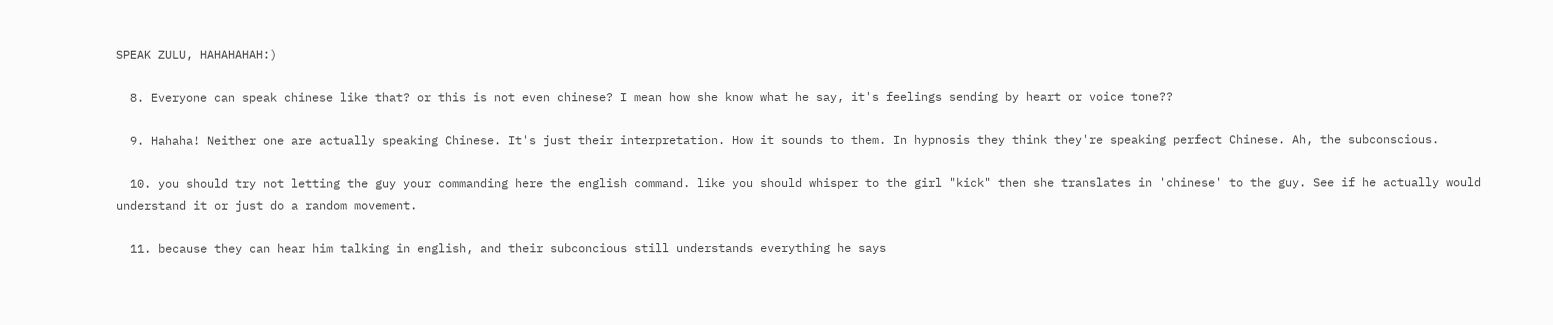SPEAK ZULU, HAHAHAHAH:)

  8. Everyone can speak chinese like that? or this is not even chinese? I mean how she know what he say, it's feelings sending by heart or voice tone??

  9. Hahaha! Neither one are actually speaking Chinese. It's just their interpretation. How it sounds to them. In hypnosis they think they're speaking perfect Chinese. Ah, the subconscious.

  10. you should try not letting the guy your commanding here the english command. like you should whisper to the girl "kick" then she translates in 'chinese' to the guy. See if he actually would understand it or just do a random movement.

  11. because they can hear him talking in english, and their subconcious still understands everything he says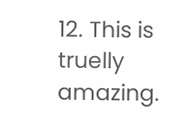12. This is truelly amazing.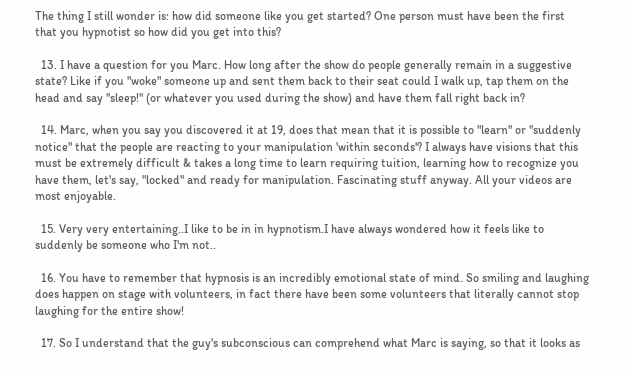The thing I still wonder is: how did someone like you get started? One person must have been the first that you hypnotist so how did you get into this?

  13. I have a question for you Marc. How long after the show do people generally remain in a suggestive state? Like if you "woke" someone up and sent them back to their seat could I walk up, tap them on the head and say "sleep!" (or whatever you used during the show) and have them fall right back in?

  14. Marc, when you say you discovered it at 19, does that mean that it is possible to "learn" or "suddenly notice" that the people are reacting to your manipulation 'within seconds'? I always have visions that this must be extremely difficult & takes a long time to learn requiring tuition, learning how to recognize you have them, let's say, "locked" and ready for manipulation. Fascinating stuff anyway. All your videos are most enjoyable.

  15. Very very entertaining..I like to be in in hypnotism.I have always wondered how it feels like to suddenly be someone who I'm not..

  16. You have to remember that hypnosis is an incredibly emotional state of mind. So smiling and laughing does happen on stage with volunteers, in fact there have been some volunteers that literally cannot stop laughing for the entire show!

  17. So I understand that the guy's subconscious can comprehend what Marc is saying, so that it looks as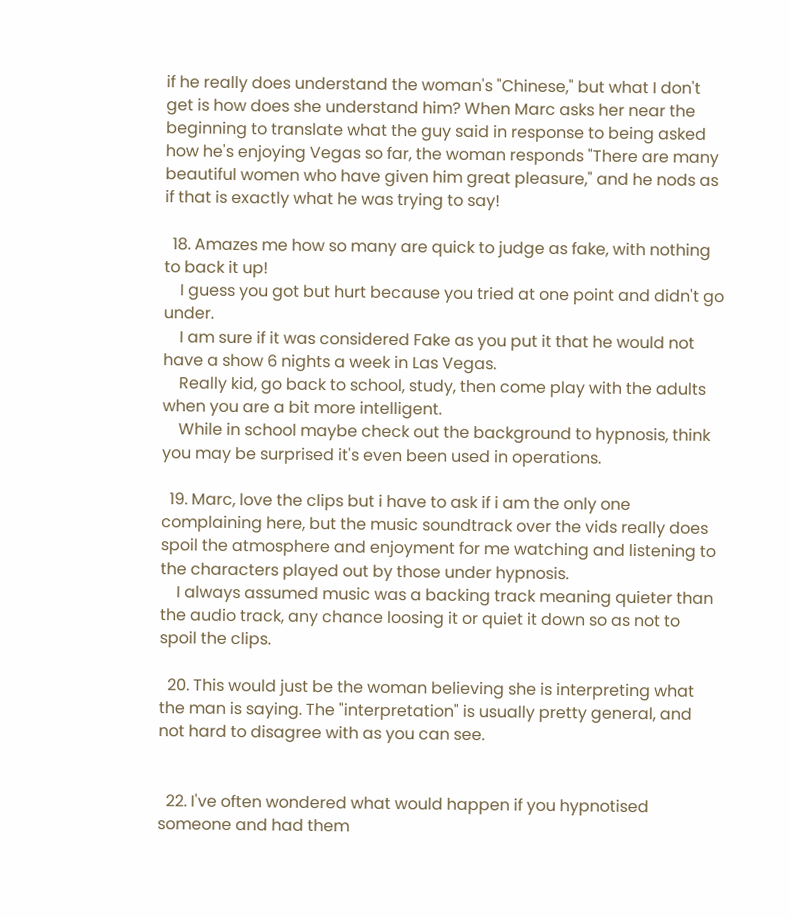if he really does understand the woman's "Chinese," but what I don't get is how does she understand him? When Marc asks her near the beginning to translate what the guy said in response to being asked how he's enjoying Vegas so far, the woman responds "There are many beautiful women who have given him great pleasure," and he nods as if that is exactly what he was trying to say!

  18. Amazes me how so many are quick to judge as fake, with nothing to back it up!
    I guess you got but hurt because you tried at one point and didn't go under.
    I am sure if it was considered Fake as you put it that he would not have a show 6 nights a week in Las Vegas.
    Really kid, go back to school, study, then come play with the adults when you are a bit more intelligent.
    While in school maybe check out the background to hypnosis, think you may be surprised it's even been used in operations.

  19. Marc, love the clips but i have to ask if i am the only one complaining here, but the music soundtrack over the vids really does spoil the atmosphere and enjoyment for me watching and listening to the characters played out by those under hypnosis.
    I always assumed music was a backing track meaning quieter than the audio track, any chance loosing it or quiet it down so as not to spoil the clips.

  20. This would just be the woman believing she is interpreting what the man is saying. The "interpretation" is usually pretty general, and not hard to disagree with as you can see.


  22. I've often wondered what would happen if you hypnotised someone and had them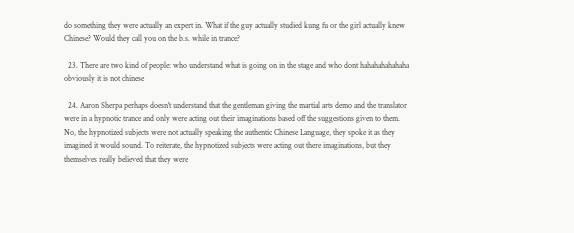do something they were actually an expert in. What if the guy actually studied kung fu or the girl actually knew Chinese? Would they call you on the b.s. while in trance?

  23. There are two kind of people: who understand what is going on in the stage and who dont hahahahahahaha obviously it is not chinese

  24. Aaron Sherpa perhaps doesn't understand that the gentleman giving the martial arts demo and the translator were in a hypnotic trance and only were acting out their imaginations based off the suggestions given to them. No, the hypnotized subjects were not actually speaking the authentic Chinese Language, they spoke it as they imagined it would sound. To reiterate, the hypnotized subjects were acting out there imaginations, but they themselves really believed that they were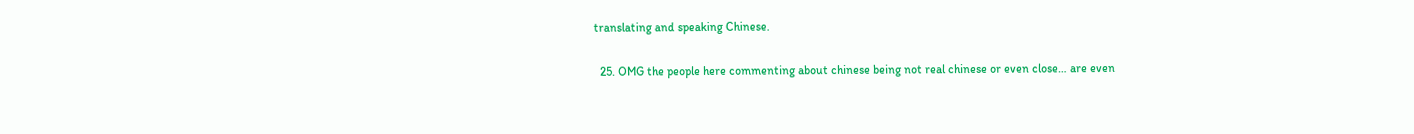translating and speaking Chinese.

  25. OMG the people here commenting about chinese being not real chinese or even close… are even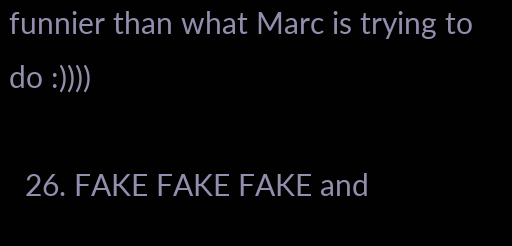funnier than what Marc is trying to do :))))

  26. FAKE FAKE FAKE and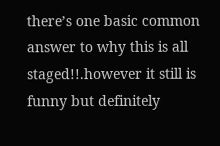there’s one basic common answer to why this is all staged!!.however it still is funny but definitely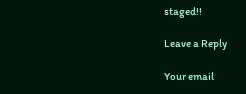staged!!

Leave a Reply

Your email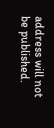address will not be published.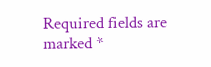Required fields are marked *